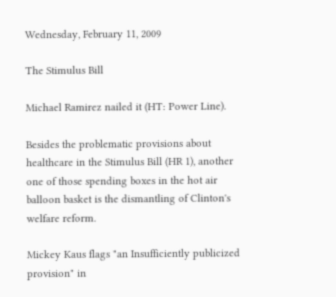Wednesday, February 11, 2009

The Stimulus Bill

Michael Ramirez nailed it (HT: Power Line).

Besides the problematic provisions about healthcare in the Stimulus Bill (HR 1), another one of those spending boxes in the hot air balloon basket is the dismantling of Clinton's welfare reform.

Mickey Kaus flags "an Insufficiently publicized provision" in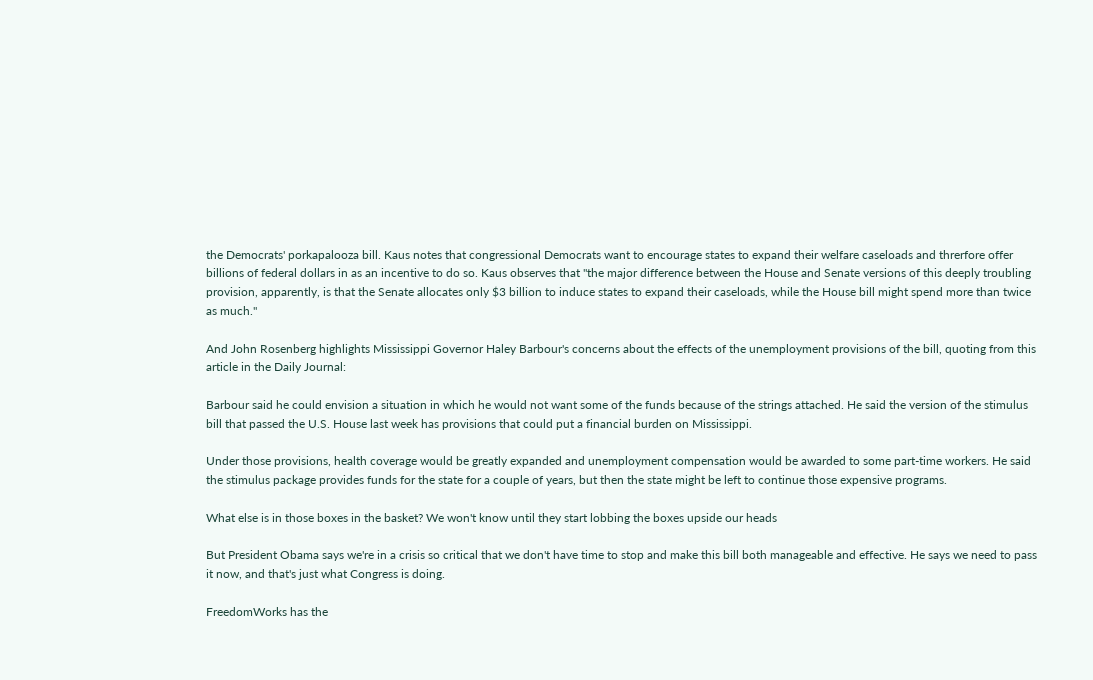the Democrats' porkapalooza bill. Kaus notes that congressional Democrats want to encourage states to expand their welfare caseloads and threrfore offer billions of federal dollars in as an incentive to do so. Kaus observes that "the major difference between the House and Senate versions of this deeply troubling provision, apparently, is that the Senate allocates only $3 billion to induce states to expand their caseloads, while the House bill might spend more than twice as much."

And John Rosenberg highlights Mississippi Governor Haley Barbour's concerns about the effects of the unemployment provisions of the bill, quoting from this article in the Daily Journal:

Barbour said he could envision a situation in which he would not want some of the funds because of the strings attached. He said the version of the stimulus bill that passed the U.S. House last week has provisions that could put a financial burden on Mississippi.

Under those provisions, health coverage would be greatly expanded and unemployment compensation would be awarded to some part-time workers. He said the stimulus package provides funds for the state for a couple of years, but then the state might be left to continue those expensive programs.

What else is in those boxes in the basket? We won't know until they start lobbing the boxes upside our heads

But President Obama says we're in a crisis so critical that we don't have time to stop and make this bill both manageable and effective. He says we need to pass it now, and that's just what Congress is doing.

FreedomWorks has the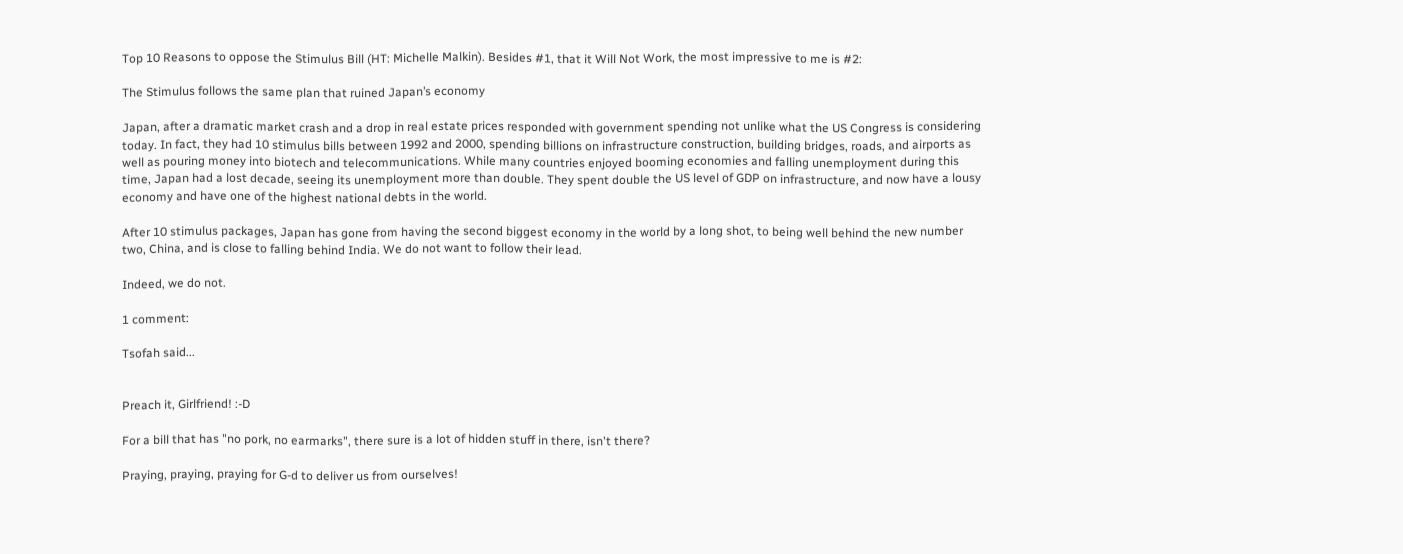Top 10 Reasons to oppose the Stimulus Bill (HT: Michelle Malkin). Besides #1, that it Will Not Work, the most impressive to me is #2:

The Stimulus follows the same plan that ruined Japan’s economy

Japan, after a dramatic market crash and a drop in real estate prices responded with government spending not unlike what the US Congress is considering today. In fact, they had 10 stimulus bills between 1992 and 2000, spending billions on infrastructure construction, building bridges, roads, and airports as well as pouring money into biotech and telecommunications. While many countries enjoyed booming economies and falling unemployment during this time, Japan had a lost decade, seeing its unemployment more than double. They spent double the US level of GDP on infrastructure, and now have a lousy economy and have one of the highest national debts in the world.

After 10 stimulus packages, Japan has gone from having the second biggest economy in the world by a long shot, to being well behind the new number two, China, and is close to falling behind India. We do not want to follow their lead.

Indeed, we do not.

1 comment:

Tsofah said...


Preach it, Girlfriend! :-D

For a bill that has "no pork, no earmarks", there sure is a lot of hidden stuff in there, isn't there?

Praying, praying, praying for G-d to deliver us from ourselves!